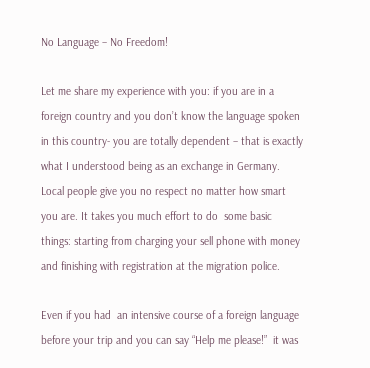No Language – No Freedom!

Let me share my experience with you: if you are in a foreign country and you don’t know the language spoken in this country- you are totally dependent – that is exactly what I understood being as an exchange in Germany. Local people give you no respect no matter how smart you are. It takes you much effort to do  some basic things: starting from charging your sell phone with money and finishing with registration at the migration police.

Even if you had  an intensive course of a foreign language before your trip and you can say “Help me please!”  it was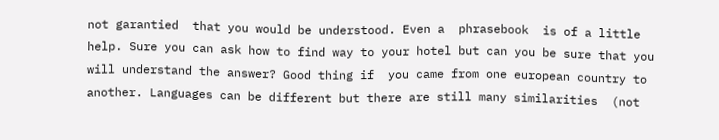not garantied  that you would be understood. Even a  phrasebook  is of a little help. Sure you can ask how to find way to your hotel but can you be sure that you will understand the answer? Good thing if  you came from one european country to another. Languages can be different but there are still many similarities  (not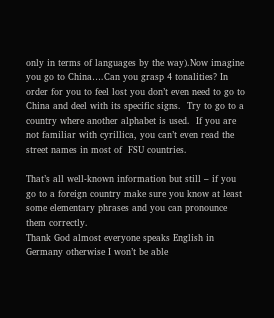only in terms of languages by the way).Now imagine you go to China….Can you grasp 4 tonalities? In order for you to feel lost you don’t even need to go to China and deel with its specific signs.  Try to go to a country where another alphabet is used.  If you are not familiar with cyrillica, you can’t even read the street names in most of  FSU countries.

That’s all well-known information but still – if you go to a foreign country make sure you know at least some elementary phrases and you can pronounce them correctly.
Thank God almost everyone speaks English in Germany otherwise I won’t be able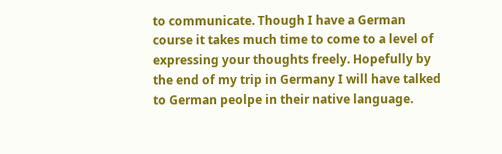to communicate. Though I have a German course it takes much time to come to a level of expressing your thoughts freely. Hopefully by the end of my trip in Germany I will have talked to German peolpe in their native language.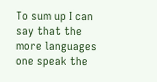To sum up I can say that the more languages one speak the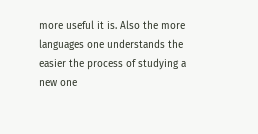more useful it is. Also the more languages one understands the easier the process of studying a new one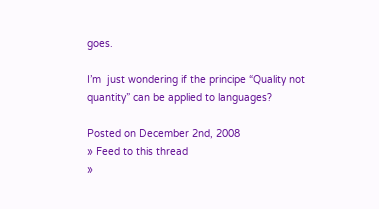goes.

I’m  just wondering if the principe “Quality not quantity” can be applied to languages?

Posted on December 2nd, 2008
» Feed to this thread
»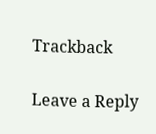Trackback

Leave a Reply